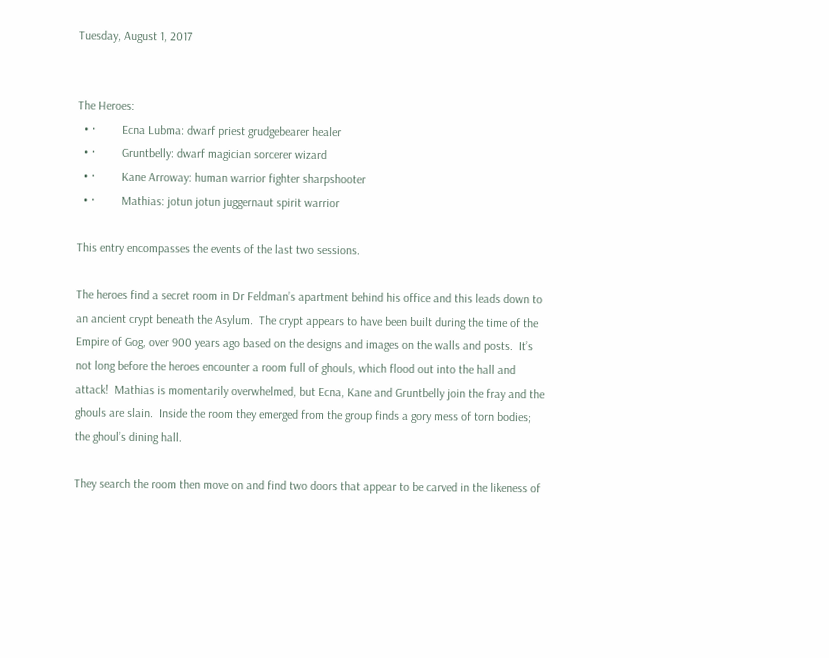Tuesday, August 1, 2017


The Heroes:
  • ·         Ecna Lubma: dwarf priest grudgebearer healer
  • ·         Gruntbelly: dwarf magician sorcerer wizard
  • ·         Kane Arroway: human warrior fighter sharpshooter
  • ·         Mathias: jotun jotun juggernaut spirit warrior

This entry encompasses the events of the last two sessions.

The heroes find a secret room in Dr Feldman’s apartment behind his office and this leads down to an ancient crypt beneath the Asylum.  The crypt appears to have been built during the time of the Empire of Gog, over 900 years ago based on the designs and images on the walls and posts.  It’s not long before the heroes encounter a room full of ghouls, which flood out into the hall and attack!  Mathias is momentarily overwhelmed, but Ecna, Kane and Gruntbelly join the fray and the ghouls are slain.  Inside the room they emerged from the group finds a gory mess of torn bodies; the ghoul’s dining hall.

They search the room then move on and find two doors that appear to be carved in the likeness of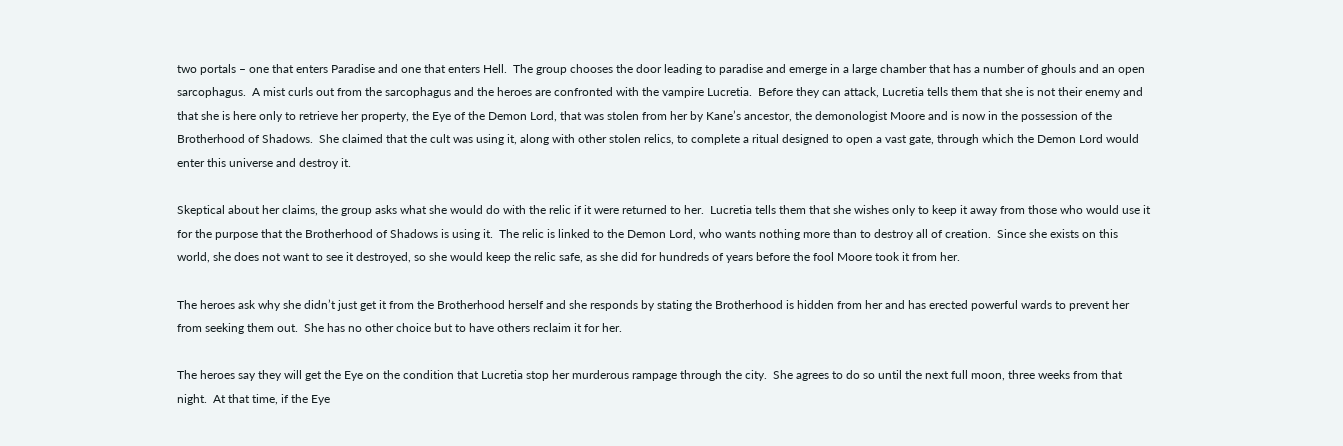two portals – one that enters Paradise and one that enters Hell.  The group chooses the door leading to paradise and emerge in a large chamber that has a number of ghouls and an open sarcophagus.  A mist curls out from the sarcophagus and the heroes are confronted with the vampire Lucretia.  Before they can attack, Lucretia tells them that she is not their enemy and that she is here only to retrieve her property, the Eye of the Demon Lord, that was stolen from her by Kane’s ancestor, the demonologist Moore and is now in the possession of the Brotherhood of Shadows.  She claimed that the cult was using it, along with other stolen relics, to complete a ritual designed to open a vast gate, through which the Demon Lord would enter this universe and destroy it.

Skeptical about her claims, the group asks what she would do with the relic if it were returned to her.  Lucretia tells them that she wishes only to keep it away from those who would use it for the purpose that the Brotherhood of Shadows is using it.  The relic is linked to the Demon Lord, who wants nothing more than to destroy all of creation.  Since she exists on this world, she does not want to see it destroyed, so she would keep the relic safe, as she did for hundreds of years before the fool Moore took it from her.

The heroes ask why she didn’t just get it from the Brotherhood herself and she responds by stating the Brotherhood is hidden from her and has erected powerful wards to prevent her from seeking them out.  She has no other choice but to have others reclaim it for her.

The heroes say they will get the Eye on the condition that Lucretia stop her murderous rampage through the city.  She agrees to do so until the next full moon, three weeks from that night.  At that time, if the Eye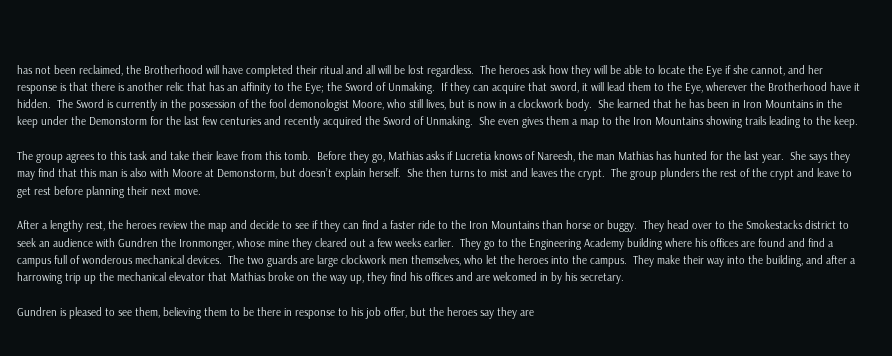has not been reclaimed, the Brotherhood will have completed their ritual and all will be lost regardless.  The heroes ask how they will be able to locate the Eye if she cannot, and her response is that there is another relic that has an affinity to the Eye; the Sword of Unmaking.  If they can acquire that sword, it will lead them to the Eye, wherever the Brotherhood have it hidden.  The Sword is currently in the possession of the fool demonologist Moore, who still lives, but is now in a clockwork body.  She learned that he has been in Iron Mountains in the keep under the Demonstorm for the last few centuries and recently acquired the Sword of Unmaking.  She even gives them a map to the Iron Mountains showing trails leading to the keep.

The group agrees to this task and take their leave from this tomb.  Before they go, Mathias asks if Lucretia knows of Nareesh, the man Mathias has hunted for the last year.  She says they may find that this man is also with Moore at Demonstorm, but doesn’t explain herself.  She then turns to mist and leaves the crypt.  The group plunders the rest of the crypt and leave to get rest before planning their next move.

After a lengthy rest, the heroes review the map and decide to see if they can find a faster ride to the Iron Mountains than horse or buggy.  They head over to the Smokestacks district to seek an audience with Gundren the Ironmonger, whose mine they cleared out a few weeks earlier.  They go to the Engineering Academy building where his offices are found and find a campus full of wonderous mechanical devices.  The two guards are large clockwork men themselves, who let the heroes into the campus.  They make their way into the building, and after a harrowing trip up the mechanical elevator that Mathias broke on the way up, they find his offices and are welcomed in by his secretary.

Gundren is pleased to see them, believing them to be there in response to his job offer, but the heroes say they are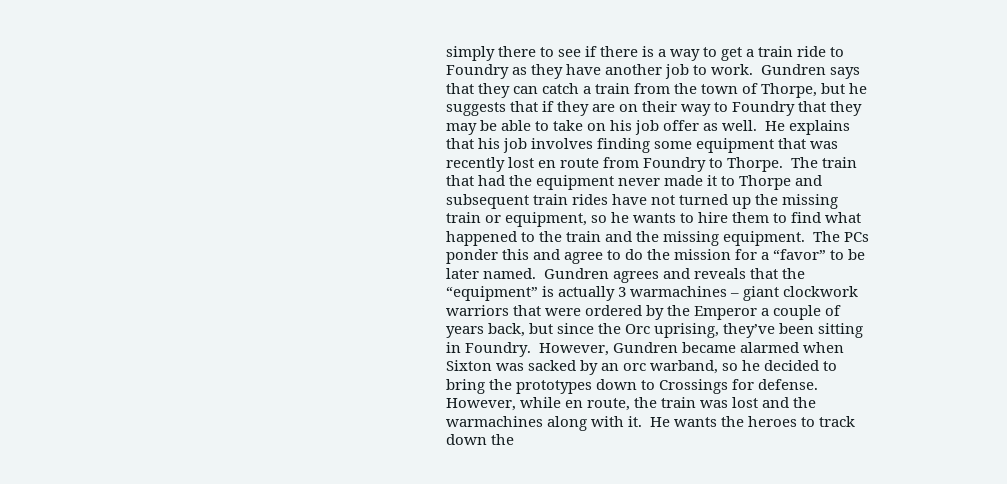simply there to see if there is a way to get a train ride to Foundry as they have another job to work.  Gundren says that they can catch a train from the town of Thorpe, but he suggests that if they are on their way to Foundry that they may be able to take on his job offer as well.  He explains that his job involves finding some equipment that was recently lost en route from Foundry to Thorpe.  The train that had the equipment never made it to Thorpe and subsequent train rides have not turned up the missing train or equipment, so he wants to hire them to find what happened to the train and the missing equipment.  The PCs ponder this and agree to do the mission for a “favor” to be later named.  Gundren agrees and reveals that the “equipment” is actually 3 warmachines – giant clockwork warriors that were ordered by the Emperor a couple of years back, but since the Orc uprising, they’ve been sitting in Foundry.  However, Gundren became alarmed when Sixton was sacked by an orc warband, so he decided to bring the prototypes down to Crossings for defense.  However, while en route, the train was lost and the warmachines along with it.  He wants the heroes to track down the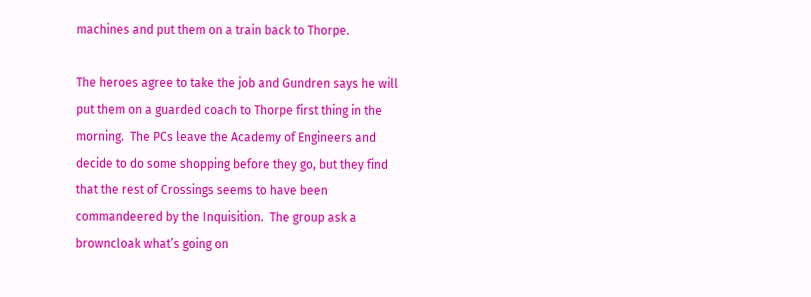machines and put them on a train back to Thorpe.

The heroes agree to take the job and Gundren says he will put them on a guarded coach to Thorpe first thing in the morning.  The PCs leave the Academy of Engineers and decide to do some shopping before they go, but they find that the rest of Crossings seems to have been commandeered by the Inquisition.  The group ask a browncloak what’s going on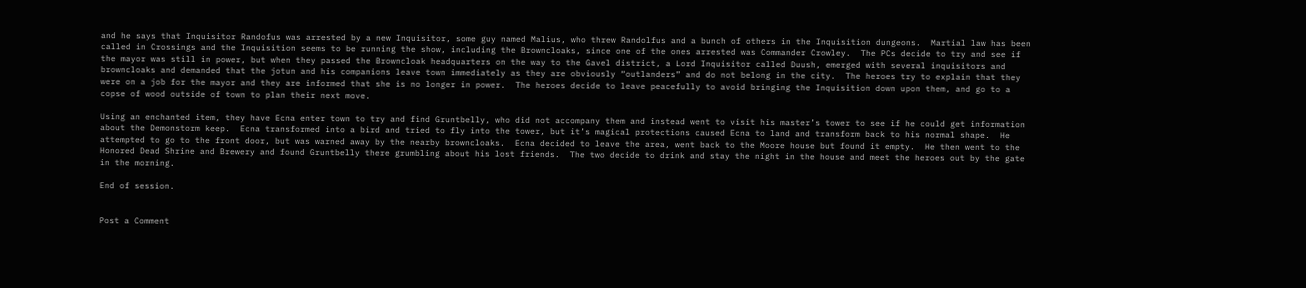and he says that Inquisitor Randofus was arrested by a new Inquisitor, some guy named Malius, who threw Randolfus and a bunch of others in the Inquisition dungeons.  Martial law has been called in Crossings and the Inquisition seems to be running the show, including the Browncloaks, since one of the ones arrested was Commander Crowley.  The PCs decide to try and see if the mayor was still in power, but when they passed the Browncloak headquarters on the way to the Gavel district, a Lord Inquisitor called Duush, emerged with several inquisitors and browncloaks and demanded that the jotun and his companions leave town immediately as they are obviously “outlanders” and do not belong in the city.  The heroes try to explain that they were on a job for the mayor and they are informed that she is no longer in power.  The heroes decide to leave peacefully to avoid bringing the Inquisition down upon them, and go to a copse of wood outside of town to plan their next move.

Using an enchanted item, they have Ecna enter town to try and find Gruntbelly, who did not accompany them and instead went to visit his master’s tower to see if he could get information about the Demonstorm keep.  Ecna transformed into a bird and tried to fly into the tower, but it’s magical protections caused Ecna to land and transform back to his normal shape.  He attempted to go to the front door, but was warned away by the nearby browncloaks.  Ecna decided to leave the area, went back to the Moore house but found it empty.  He then went to the Honored Dead Shrine and Brewery and found Gruntbelly there grumbling about his lost friends.  The two decide to drink and stay the night in the house and meet the heroes out by the gate in the morning.

End of session.


Post a Comment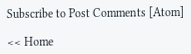Subscribe to Post Comments [Atom]

<< Home